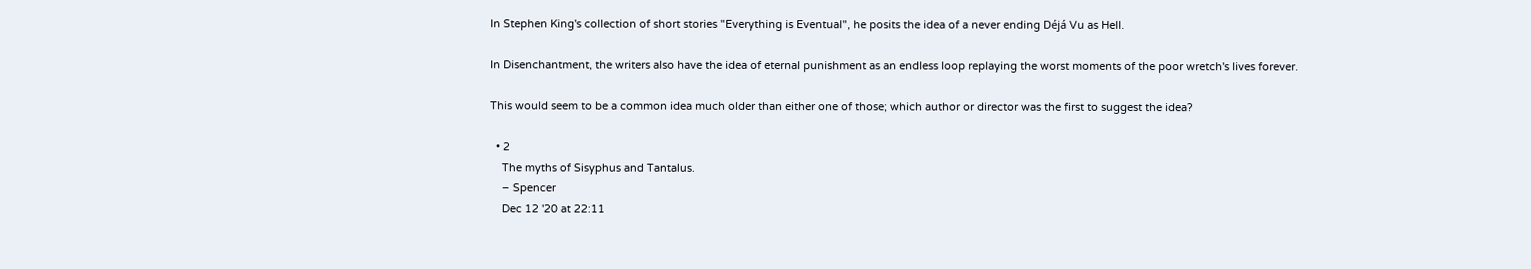In Stephen King's collection of short stories "Everything is Eventual", he posits the idea of a never ending Déjá Vu as Hell.

In Disenchantment, the writers also have the idea of eternal punishment as an endless loop replaying the worst moments of the poor wretch's lives forever.

This would seem to be a common idea much older than either one of those; which author or director was the first to suggest the idea?

  • 2
    The myths of Sisyphus and Tantalus.
    – Spencer
    Dec 12 '20 at 22:11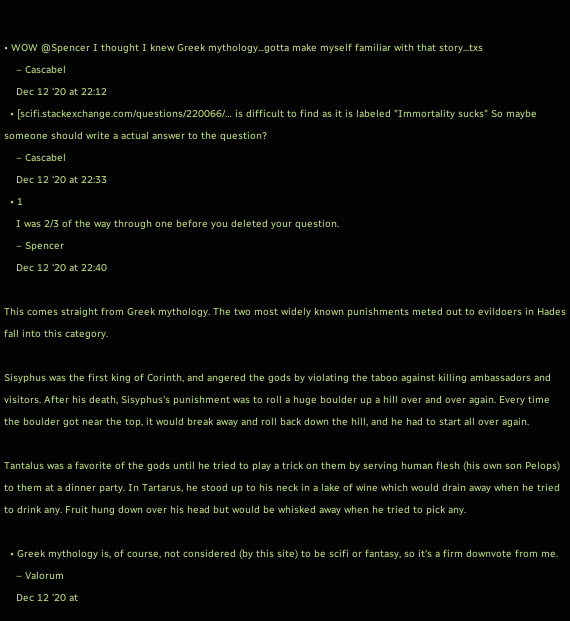• WOW @Spencer I thought I knew Greek mythology...gotta make myself familiar with that story...txs
    – Cascabel
    Dec 12 '20 at 22:12
  • [scifi.stackexchange.com/questions/220066/… is difficult to find as it is labeled "Immortality sucks" So maybe someone should write a actual answer to the question?
    – Cascabel
    Dec 12 '20 at 22:33
  • 1
    I was 2/3 of the way through one before you deleted your question.
    – Spencer
    Dec 12 '20 at 22:40

This comes straight from Greek mythology. The two most widely known punishments meted out to evildoers in Hades fall into this category.

Sisyphus was the first king of Corinth, and angered the gods by violating the taboo against killing ambassadors and visitors. After his death, Sisyphus's punishment was to roll a huge boulder up a hill over and over again. Every time the boulder got near the top, it would break away and roll back down the hill, and he had to start all over again.

Tantalus was a favorite of the gods until he tried to play a trick on them by serving human flesh (his own son Pelops) to them at a dinner party. In Tartarus, he stood up to his neck in a lake of wine which would drain away when he tried to drink any. Fruit hung down over his head but would be whisked away when he tried to pick any.

  • Greek mythology is, of course, not considered (by this site) to be scifi or fantasy, so it's a firm downvote from me.
    – Valorum
    Dec 12 '20 at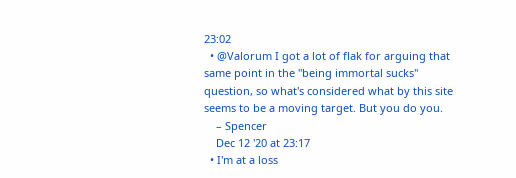23:02
  • @Valorum I got a lot of flak for arguing that same point in the "being immortal sucks" question, so what's considered what by this site seems to be a moving target. But you do you.
    – Spencer
    Dec 12 '20 at 23:17
  • I'm at a loss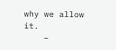why we allow it.
    –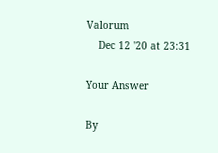Valorum
    Dec 12 '20 at 23:31

Your Answer

By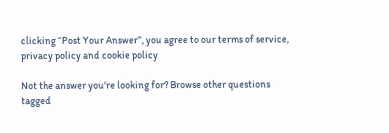clicking “Post Your Answer”, you agree to our terms of service, privacy policy and cookie policy

Not the answer you're looking for? Browse other questions tagged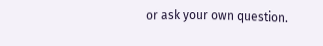or ask your own question.